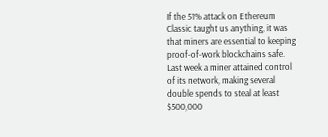If the 51% attack on Ethereum Classic taught us anything, it was that miners are essential to keeping proof-of-work blockchains safe. Last week a miner attained control of its network, making several double spends to steal at least $500,000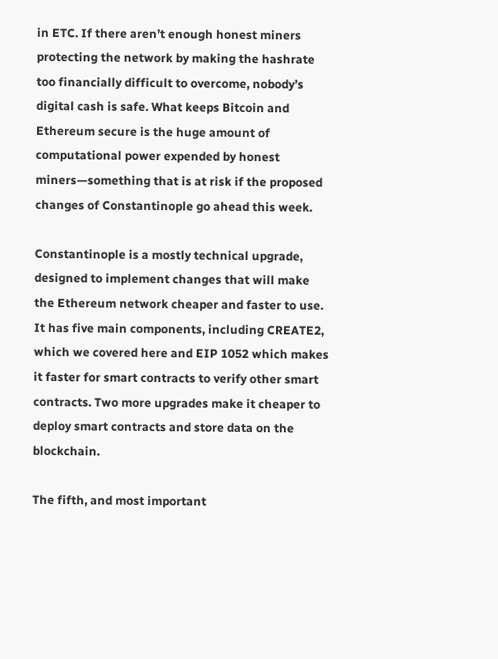in ETC. If there aren’t enough honest miners protecting the network by making the hashrate too financially difficult to overcome, nobody’s digital cash is safe. What keeps Bitcoin and Ethereum secure is the huge amount of computational power expended by honest miners—something that is at risk if the proposed changes of Constantinople go ahead this week.

Constantinople is a mostly technical upgrade, designed to implement changes that will make the Ethereum network cheaper and faster to use. It has five main components, including CREATE2, which we covered here and EIP 1052 which makes it faster for smart contracts to verify other smart contracts. Two more upgrades make it cheaper to deploy smart contracts and store data on the blockchain.

The fifth, and most important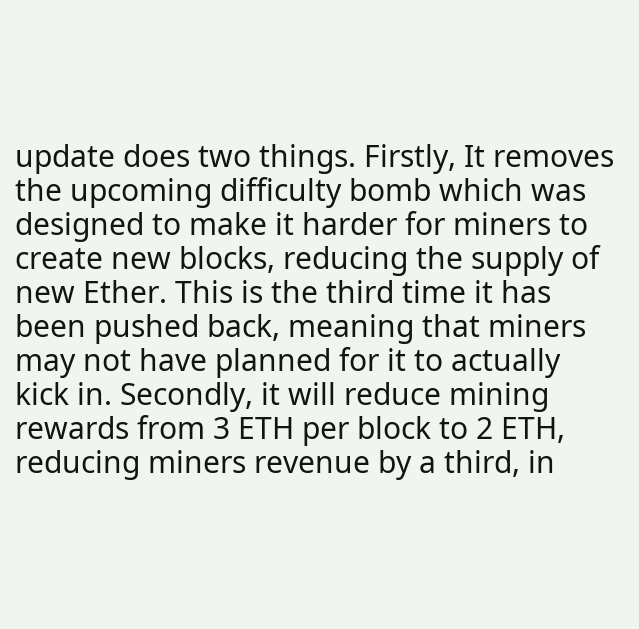update does two things. Firstly, It removes the upcoming difficulty bomb which was designed to make it harder for miners to create new blocks, reducing the supply of new Ether. This is the third time it has been pushed back, meaning that miners may not have planned for it to actually kick in. Secondly, it will reduce mining rewards from 3 ETH per block to 2 ETH, reducing miners revenue by a third, in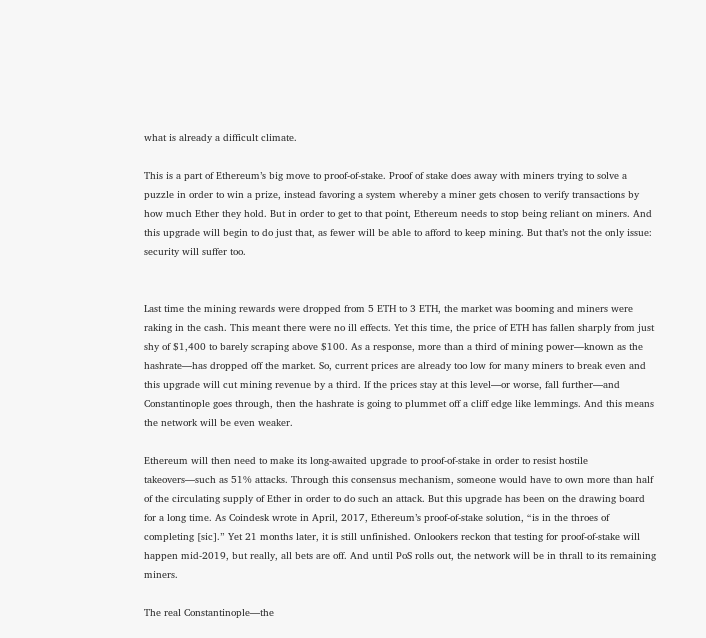what is already a difficult climate.

This is a part of Ethereum’s big move to proof-of-stake. Proof of stake does away with miners trying to solve a puzzle in order to win a prize, instead favoring a system whereby a miner gets chosen to verify transactions by how much Ether they hold. But in order to get to that point, Ethereum needs to stop being reliant on miners. And this upgrade will begin to do just that, as fewer will be able to afford to keep mining. But that’s not the only issue: security will suffer too.


Last time the mining rewards were dropped from 5 ETH to 3 ETH, the market was booming and miners were raking in the cash. This meant there were no ill effects. Yet this time, the price of ETH has fallen sharply from just shy of $1,400 to barely scraping above $100. As a response, more than a third of mining power—known as the hashrate—has dropped off the market. So, current prices are already too low for many miners to break even and this upgrade will cut mining revenue by a third. If the prices stay at this level—or worse, fall further—and Constantinople goes through, then the hashrate is going to plummet off a cliff edge like lemmings. And this means the network will be even weaker.

Ethereum will then need to make its long-awaited upgrade to proof-of-stake in order to resist hostile takeovers—such as 51% attacks. Through this consensus mechanism, someone would have to own more than half of the circulating supply of Ether in order to do such an attack. But this upgrade has been on the drawing board for a long time. As Coindesk wrote in April, 2017, Ethereum’s proof-of-stake solution, “is in the throes of completing [sic].” Yet 21 months later, it is still unfinished. Onlookers reckon that testing for proof-of-stake will happen mid-2019, but really, all bets are off. And until PoS rolls out, the network will be in thrall to its remaining miners.

The real Constantinople—the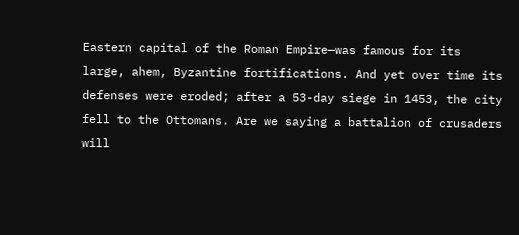Eastern capital of the Roman Empire—was famous for its large, ahem, Byzantine fortifications. And yet over time its defenses were eroded; after a 53-day siege in 1453, the city fell to the Ottomans. Are we saying a battalion of crusaders will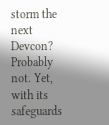storm the next Devcon? Probably not. Yet, with its safeguards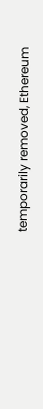temporarily removed, Ethereum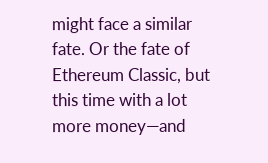might face a similar fate. Or the fate of Ethereum Classic, but this time with a lot more money—and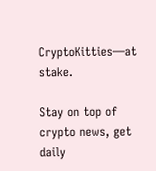CryptoKitties—at stake.

Stay on top of crypto news, get daily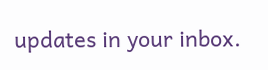updates in your inbox.